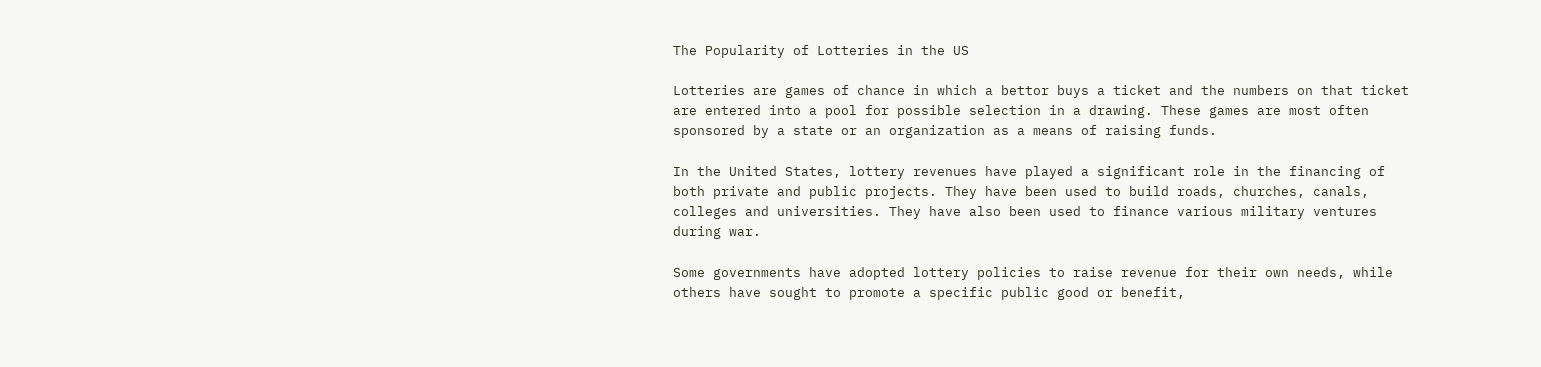The Popularity of Lotteries in the US

Lotteries are games of chance in which a bettor buys a ticket and the numbers on that ticket are entered into a pool for possible selection in a drawing. These games are most often sponsored by a state or an organization as a means of raising funds.

In the United States, lottery revenues have played a significant role in the financing of both private and public projects. They have been used to build roads, churches, canals, colleges and universities. They have also been used to finance various military ventures during war.

Some governments have adopted lottery policies to raise revenue for their own needs, while others have sought to promote a specific public good or benefit,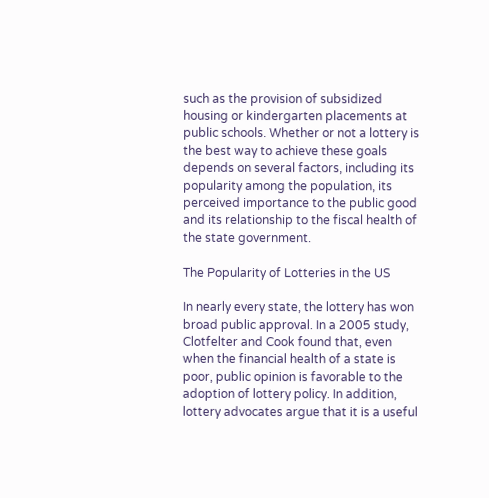such as the provision of subsidized housing or kindergarten placements at public schools. Whether or not a lottery is the best way to achieve these goals depends on several factors, including its popularity among the population, its perceived importance to the public good and its relationship to the fiscal health of the state government.

The Popularity of Lotteries in the US

In nearly every state, the lottery has won broad public approval. In a 2005 study, Clotfelter and Cook found that, even when the financial health of a state is poor, public opinion is favorable to the adoption of lottery policy. In addition, lottery advocates argue that it is a useful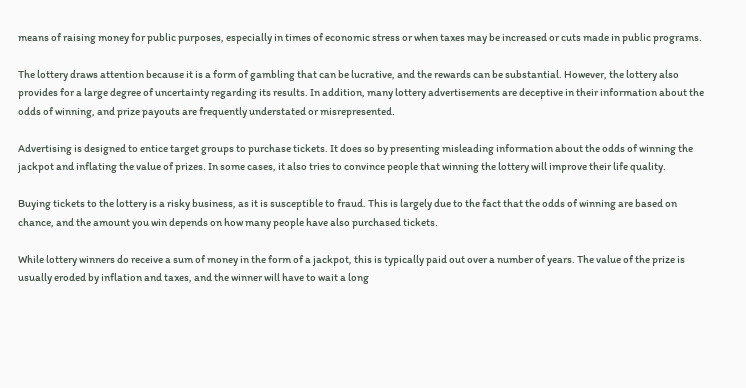means of raising money for public purposes, especially in times of economic stress or when taxes may be increased or cuts made in public programs.

The lottery draws attention because it is a form of gambling that can be lucrative, and the rewards can be substantial. However, the lottery also provides for a large degree of uncertainty regarding its results. In addition, many lottery advertisements are deceptive in their information about the odds of winning, and prize payouts are frequently understated or misrepresented.

Advertising is designed to entice target groups to purchase tickets. It does so by presenting misleading information about the odds of winning the jackpot and inflating the value of prizes. In some cases, it also tries to convince people that winning the lottery will improve their life quality.

Buying tickets to the lottery is a risky business, as it is susceptible to fraud. This is largely due to the fact that the odds of winning are based on chance, and the amount you win depends on how many people have also purchased tickets.

While lottery winners do receive a sum of money in the form of a jackpot, this is typically paid out over a number of years. The value of the prize is usually eroded by inflation and taxes, and the winner will have to wait a long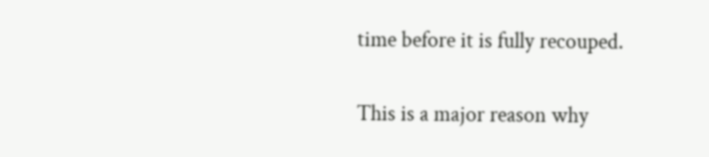time before it is fully recouped.

This is a major reason why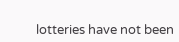lotteries have not been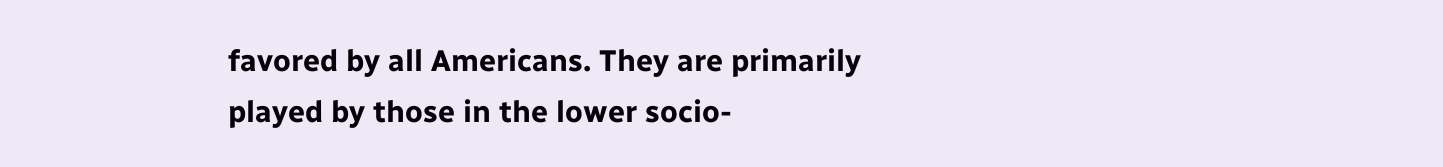favored by all Americans. They are primarily played by those in the lower socio-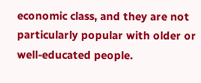economic class, and they are not particularly popular with older or well-educated people.